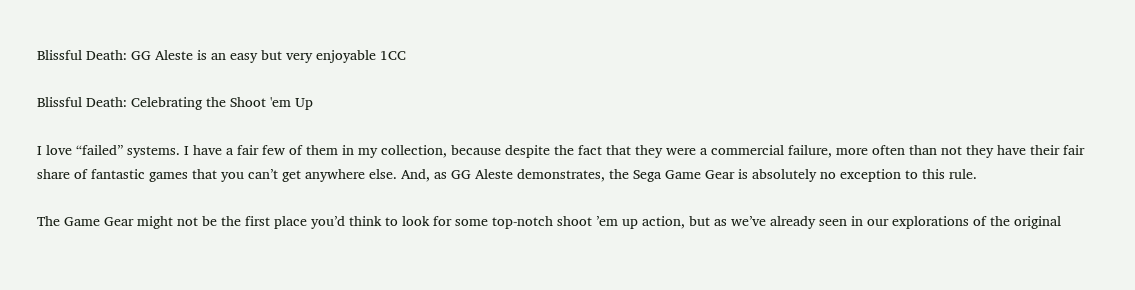Blissful Death: GG Aleste is an easy but very enjoyable 1CC

Blissful Death: Celebrating the Shoot 'em Up

I love “failed” systems. I have a fair few of them in my collection, because despite the fact that they were a commercial failure, more often than not they have their fair share of fantastic games that you can’t get anywhere else. And, as GG Aleste demonstrates, the Sega Game Gear is absolutely no exception to this rule.

The Game Gear might not be the first place you’d think to look for some top-notch shoot ’em up action, but as we’ve already seen in our explorations of the original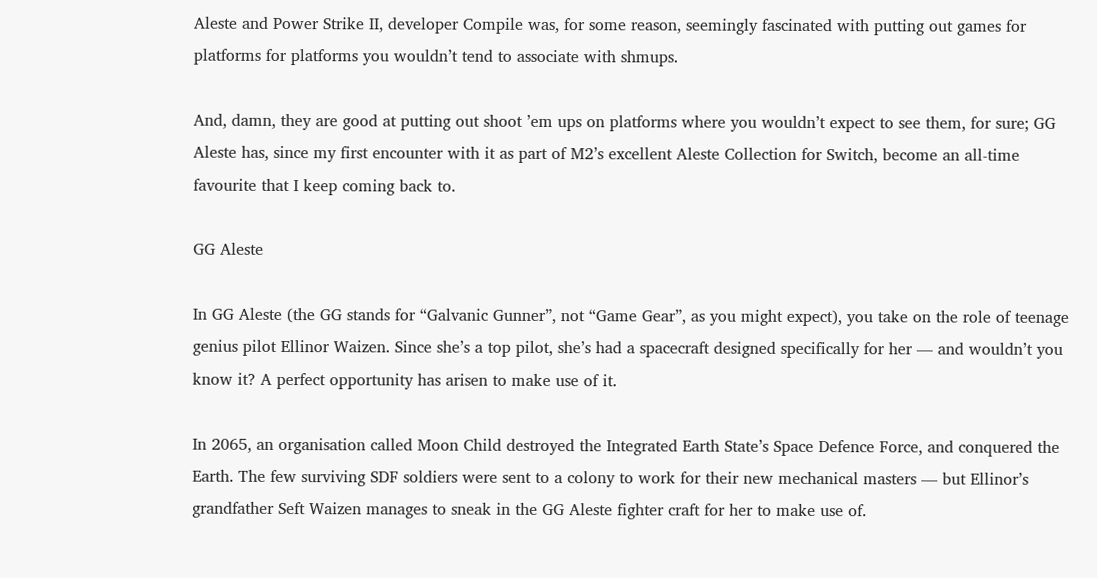Aleste and Power Strike II, developer Compile was, for some reason, seemingly fascinated with putting out games for platforms for platforms you wouldn’t tend to associate with shmups.

And, damn, they are good at putting out shoot ’em ups on platforms where you wouldn’t expect to see them, for sure; GG Aleste has, since my first encounter with it as part of M2’s excellent Aleste Collection for Switch, become an all-time favourite that I keep coming back to.

GG Aleste

In GG Aleste (the GG stands for “Galvanic Gunner”, not “Game Gear”, as you might expect), you take on the role of teenage genius pilot Ellinor Waizen. Since she’s a top pilot, she’s had a spacecraft designed specifically for her — and wouldn’t you know it? A perfect opportunity has arisen to make use of it.

In 2065, an organisation called Moon Child destroyed the Integrated Earth State’s Space Defence Force, and conquered the Earth. The few surviving SDF soldiers were sent to a colony to work for their new mechanical masters — but Ellinor’s grandfather Seft Waizen manages to sneak in the GG Aleste fighter craft for her to make use of.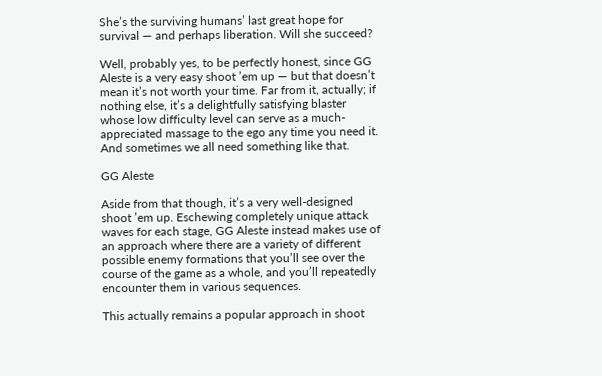She’s the surviving humans’ last great hope for survival — and perhaps liberation. Will she succeed?

Well, probably yes, to be perfectly honest, since GG Aleste is a very easy shoot ’em up — but that doesn’t mean it’s not worth your time. Far from it, actually; if nothing else, it’s a delightfully satisfying blaster whose low difficulty level can serve as a much-appreciated massage to the ego any time you need it. And sometimes we all need something like that.

GG Aleste

Aside from that though, it’s a very well-designed shoot ’em up. Eschewing completely unique attack waves for each stage, GG Aleste instead makes use of an approach where there are a variety of different possible enemy formations that you’ll see over the course of the game as a whole, and you’ll repeatedly encounter them in various sequences.

This actually remains a popular approach in shoot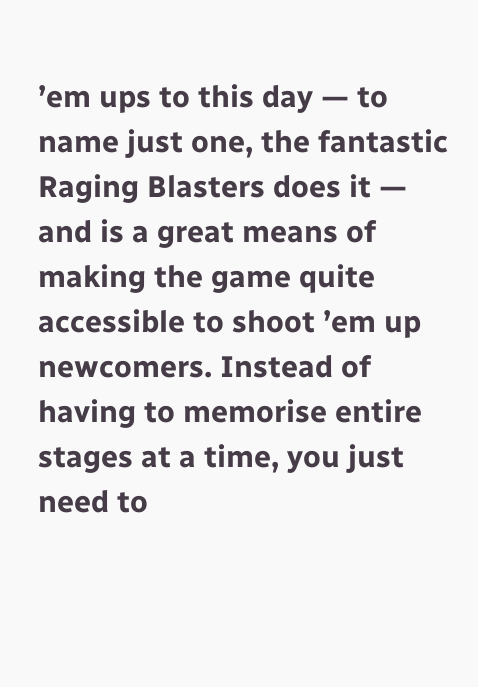’em ups to this day — to name just one, the fantastic Raging Blasters does it — and is a great means of making the game quite accessible to shoot ’em up newcomers. Instead of having to memorise entire stages at a time, you just need to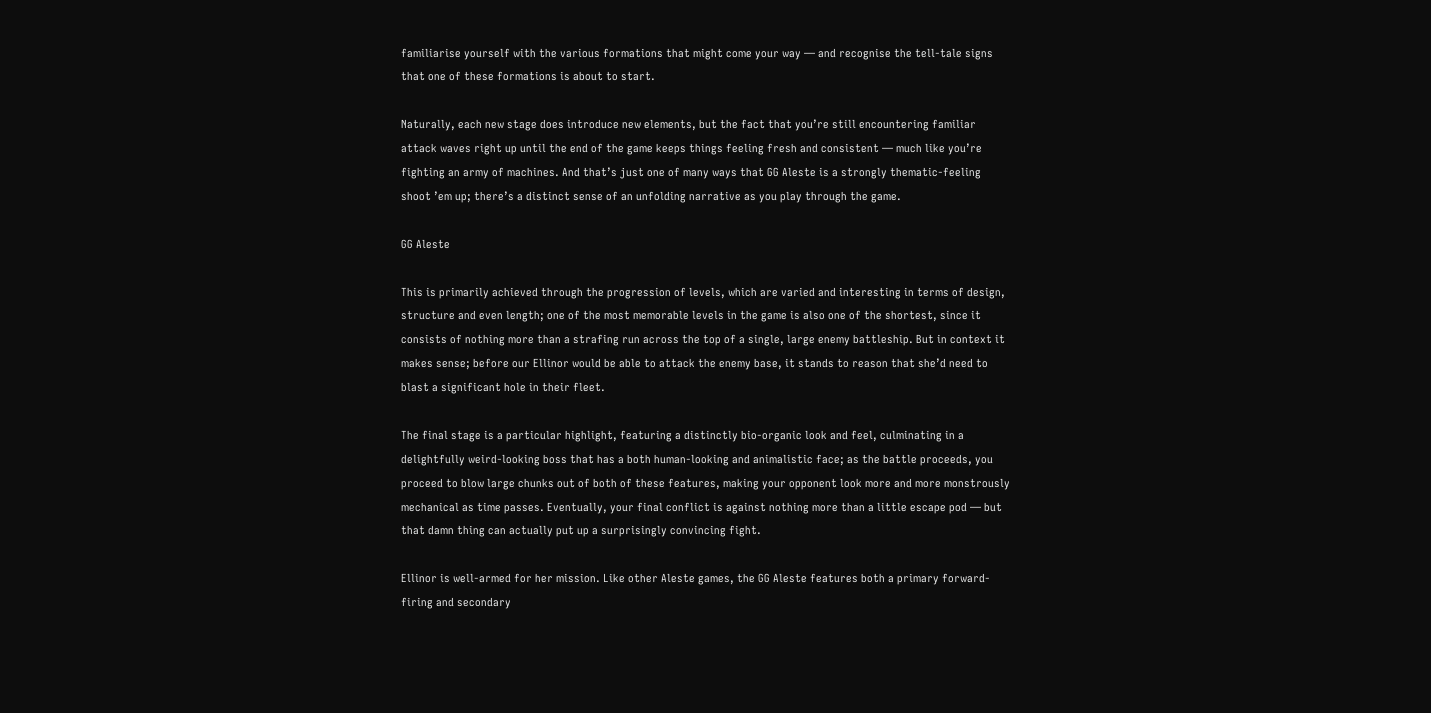familiarise yourself with the various formations that might come your way — and recognise the tell-tale signs that one of these formations is about to start.

Naturally, each new stage does introduce new elements, but the fact that you’re still encountering familiar attack waves right up until the end of the game keeps things feeling fresh and consistent — much like you’re fighting an army of machines. And that’s just one of many ways that GG Aleste is a strongly thematic-feeling shoot ’em up; there’s a distinct sense of an unfolding narrative as you play through the game.

GG Aleste

This is primarily achieved through the progression of levels, which are varied and interesting in terms of design, structure and even length; one of the most memorable levels in the game is also one of the shortest, since it consists of nothing more than a strafing run across the top of a single, large enemy battleship. But in context it makes sense; before our Ellinor would be able to attack the enemy base, it stands to reason that she’d need to blast a significant hole in their fleet.

The final stage is a particular highlight, featuring a distinctly bio-organic look and feel, culminating in a delightfully weird-looking boss that has a both human-looking and animalistic face; as the battle proceeds, you proceed to blow large chunks out of both of these features, making your opponent look more and more monstrously mechanical as time passes. Eventually, your final conflict is against nothing more than a little escape pod — but that damn thing can actually put up a surprisingly convincing fight.

Ellinor is well-armed for her mission. Like other Aleste games, the GG Aleste features both a primary forward-firing and secondary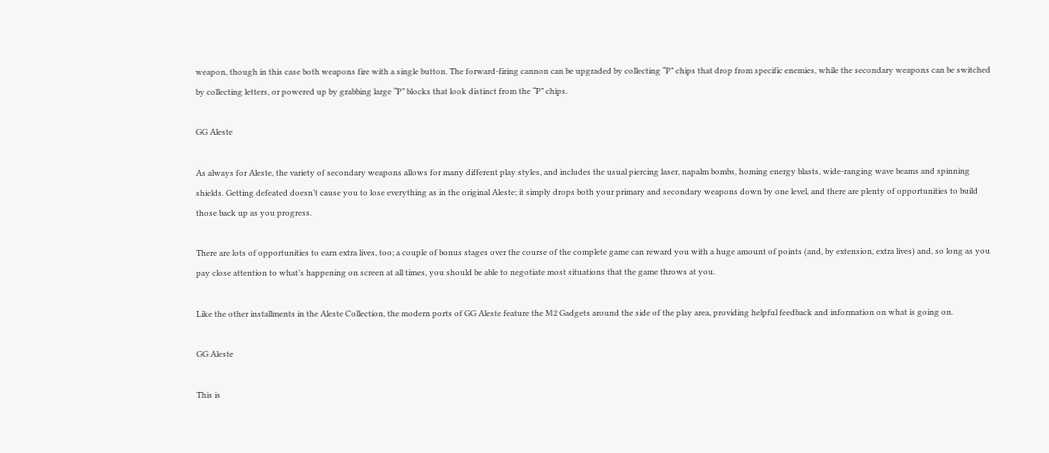weapon, though in this case both weapons fire with a single button. The forward-firing cannon can be upgraded by collecting “P” chips that drop from specific enemies, while the secondary weapons can be switched by collecting letters, or powered up by grabbing large “P” blocks that look distinct from the “P” chips.

GG Aleste

As always for Aleste, the variety of secondary weapons allows for many different play styles, and includes the usual piercing laser, napalm bombs, homing energy blasts, wide-ranging wave beams and spinning shields. Getting defeated doesn’t cause you to lose everything as in the original Aleste; it simply drops both your primary and secondary weapons down by one level, and there are plenty of opportunities to build those back up as you progress.

There are lots of opportunities to earn extra lives, too; a couple of bonus stages over the course of the complete game can reward you with a huge amount of points (and, by extension, extra lives) and, so long as you pay close attention to what’s happening on screen at all times, you should be able to negotiate most situations that the game throws at you.

Like the other installments in the Aleste Collection, the modern ports of GG Aleste feature the M2 Gadgets around the side of the play area, providing helpful feedback and information on what is going on.

GG Aleste

This is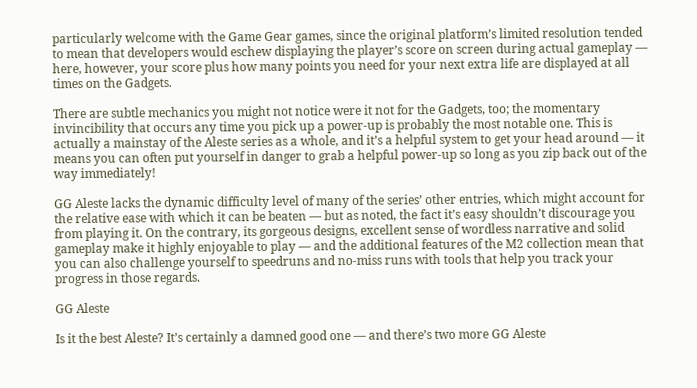particularly welcome with the Game Gear games, since the original platform’s limited resolution tended to mean that developers would eschew displaying the player’s score on screen during actual gameplay — here, however, your score plus how many points you need for your next extra life are displayed at all times on the Gadgets.

There are subtle mechanics you might not notice were it not for the Gadgets, too; the momentary invincibility that occurs any time you pick up a power-up is probably the most notable one. This is actually a mainstay of the Aleste series as a whole, and it’s a helpful system to get your head around — it means you can often put yourself in danger to grab a helpful power-up so long as you zip back out of the way immediately!

GG Aleste lacks the dynamic difficulty level of many of the series’ other entries, which might account for the relative ease with which it can be beaten — but as noted, the fact it’s easy shouldn’t discourage you from playing it. On the contrary, its gorgeous designs, excellent sense of wordless narrative and solid gameplay make it highly enjoyable to play — and the additional features of the M2 collection mean that you can also challenge yourself to speedruns and no-miss runs with tools that help you track your progress in those regards.

GG Aleste

Is it the best Aleste? It’s certainly a damned good one — and there’s two more GG Aleste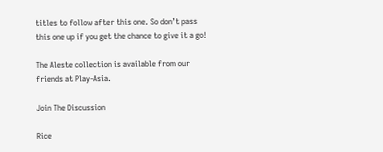titles to follow after this one. So don’t pass this one up if you get the chance to give it a go!

The Aleste collection is available from our friends at Play-Asia.

Join The Discussion

Rice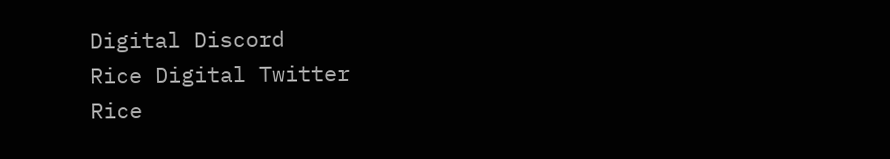Digital Discord
Rice Digital Twitter
Rice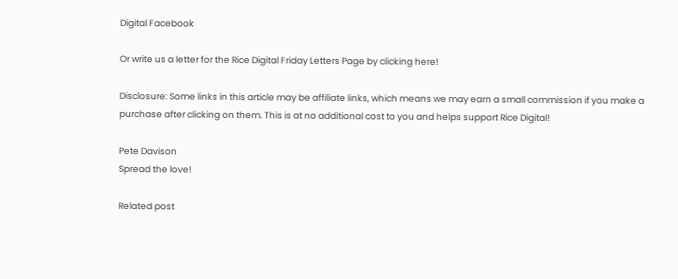Digital Facebook

Or write us a letter for the Rice Digital Friday Letters Page by clicking here!

Disclosure: Some links in this article may be affiliate links, which means we may earn a small commission if you make a purchase after clicking on them. This is at no additional cost to you and helps support Rice Digital!

Pete Davison
Spread the love!

Related post